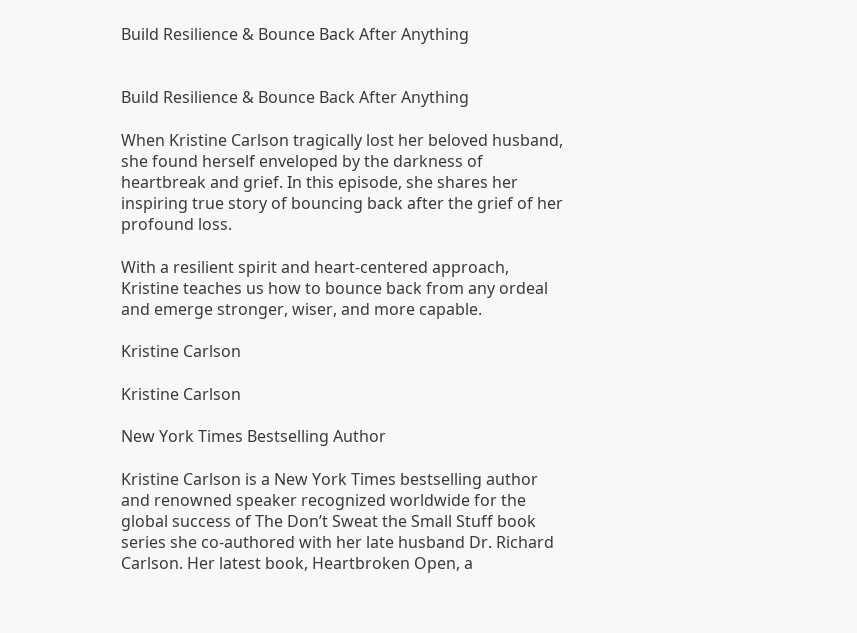Build Resilience & Bounce Back After Anything


Build Resilience & Bounce Back After Anything

When Kristine Carlson tragically lost her beloved husband, she found herself enveloped by the darkness of heartbreak and grief. In this episode, she shares her inspiring true story of bouncing back after the grief of her profound loss.

With a resilient spirit and heart-centered approach, Kristine teaches us how to bounce back from any ordeal and emerge stronger, wiser, and more capable.

Kristine Carlson

Kristine Carlson

New York Times Bestselling Author

Kristine Carlson is a New York Times bestselling author and renowned speaker recognized worldwide for the global success of The Don’t Sweat the Small Stuff book series she co-authored with her late husband Dr. Richard Carlson. Her latest book, Heartbroken Open, a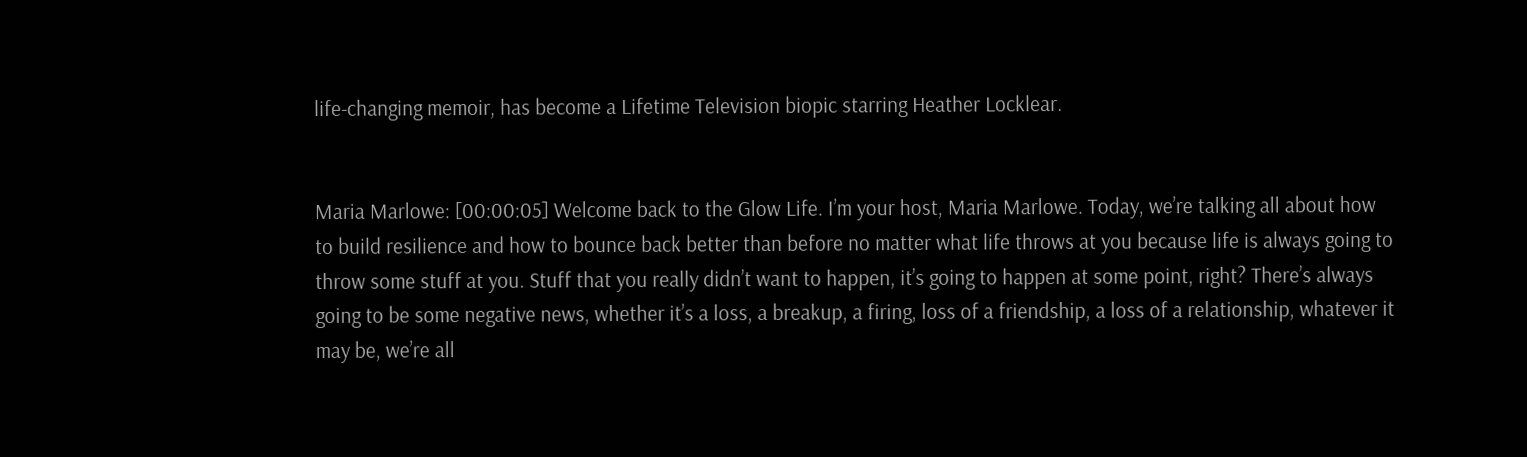life-changing memoir, has become a Lifetime Television biopic starring Heather Locklear.


Maria Marlowe: [00:00:05] Welcome back to the Glow Life. I’m your host, Maria Marlowe. Today, we’re talking all about how to build resilience and how to bounce back better than before no matter what life throws at you because life is always going to throw some stuff at you. Stuff that you really didn’t want to happen, it’s going to happen at some point, right? There’s always going to be some negative news, whether it’s a loss, a breakup, a firing, loss of a friendship, a loss of a relationship, whatever it may be, we’re all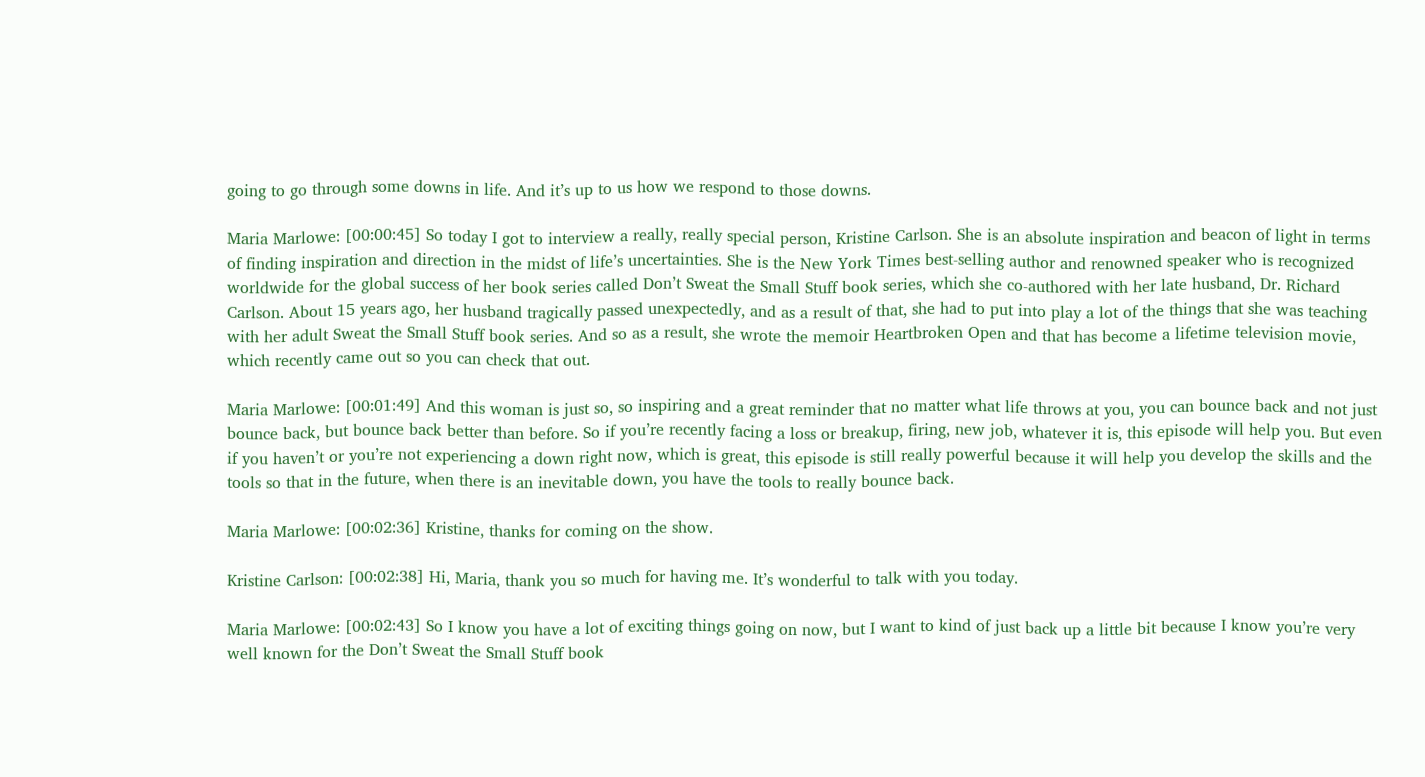going to go through some downs in life. And it’s up to us how we respond to those downs.

Maria Marlowe: [00:00:45] So today I got to interview a really, really special person, Kristine Carlson. She is an absolute inspiration and beacon of light in terms of finding inspiration and direction in the midst of life’s uncertainties. She is the New York Times best-selling author and renowned speaker who is recognized worldwide for the global success of her book series called Don’t Sweat the Small Stuff book series, which she co-authored with her late husband, Dr. Richard Carlson. About 15 years ago, her husband tragically passed unexpectedly, and as a result of that, she had to put into play a lot of the things that she was teaching with her adult Sweat the Small Stuff book series. And so as a result, she wrote the memoir Heartbroken Open and that has become a lifetime television movie, which recently came out so you can check that out.

Maria Marlowe: [00:01:49] And this woman is just so, so inspiring and a great reminder that no matter what life throws at you, you can bounce back and not just bounce back, but bounce back better than before. So if you’re recently facing a loss or breakup, firing, new job, whatever it is, this episode will help you. But even if you haven’t or you’re not experiencing a down right now, which is great, this episode is still really powerful because it will help you develop the skills and the tools so that in the future, when there is an inevitable down, you have the tools to really bounce back.

Maria Marlowe: [00:02:36] Kristine, thanks for coming on the show.

Kristine Carlson: [00:02:38] Hi, Maria, thank you so much for having me. It’s wonderful to talk with you today.

Maria Marlowe: [00:02:43] So I know you have a lot of exciting things going on now, but I want to kind of just back up a little bit because I know you’re very well known for the Don’t Sweat the Small Stuff book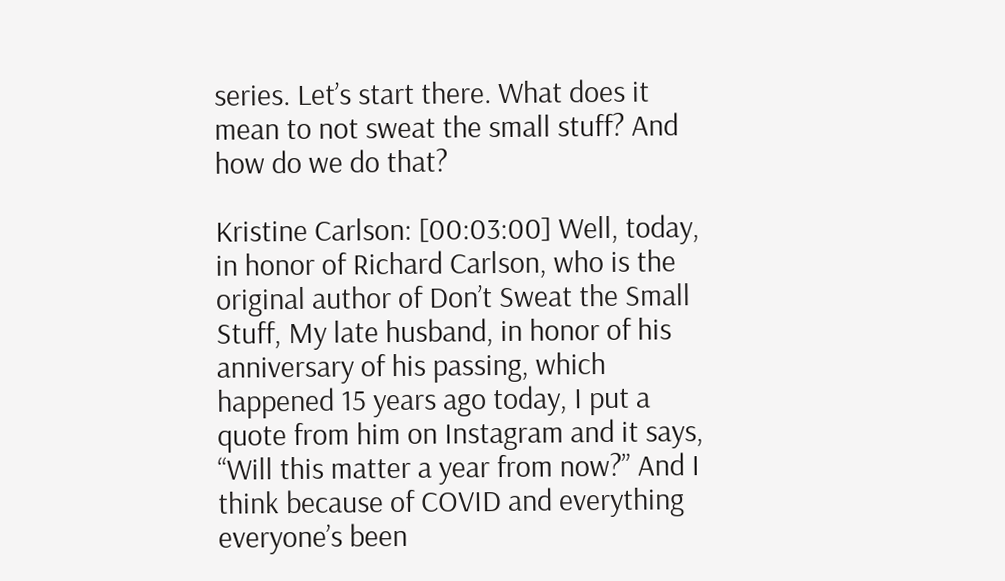series. Let’s start there. What does it mean to not sweat the small stuff? And how do we do that?

Kristine Carlson: [00:03:00] Well, today, in honor of Richard Carlson, who is the original author of Don’t Sweat the Small Stuff, My late husband, in honor of his anniversary of his passing, which happened 15 years ago today, I put a quote from him on Instagram and it says, “Will this matter a year from now?” And I think because of COVID and everything everyone’s been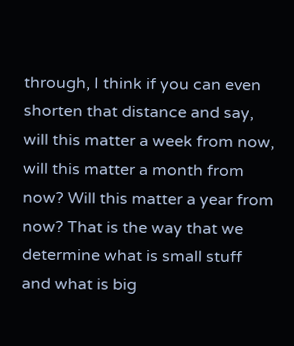through, I think if you can even shorten that distance and say, will this matter a week from now, will this matter a month from now? Will this matter a year from now? That is the way that we determine what is small stuff and what is big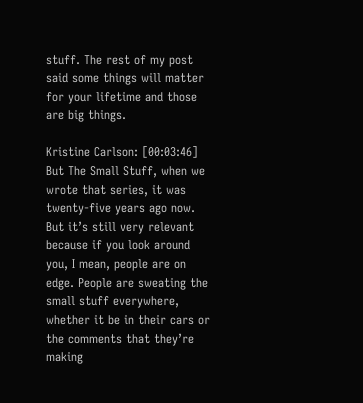stuff. The rest of my post said some things will matter for your lifetime and those are big things.

Kristine Carlson: [00:03:46] But The Small Stuff, when we wrote that series, it was twenty-five years ago now. But it’s still very relevant because if you look around you, I mean, people are on edge. People are sweating the small stuff everywhere, whether it be in their cars or the comments that they’re making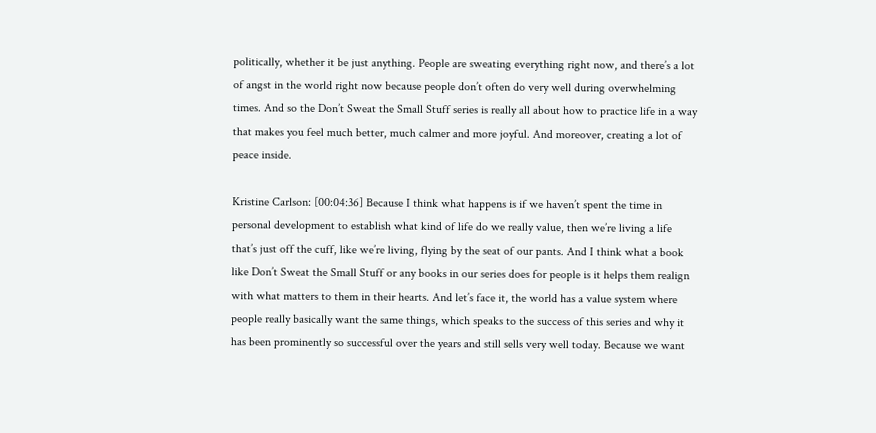politically, whether it be just anything. People are sweating everything right now, and there’s a lot of angst in the world right now because people don’t often do very well during overwhelming times. And so the Don’t Sweat the Small Stuff series is really all about how to practice life in a way that makes you feel much better, much calmer and more joyful. And moreover, creating a lot of peace inside.

Kristine Carlson: [00:04:36] Because I think what happens is if we haven’t spent the time in personal development to establish what kind of life do we really value, then we’re living a life that’s just off the cuff, like we’re living, flying by the seat of our pants. And I think what a book like Don’t Sweat the Small Stuff or any books in our series does for people is it helps them realign with what matters to them in their hearts. And let’s face it, the world has a value system where people really basically want the same things, which speaks to the success of this series and why it has been prominently so successful over the years and still sells very well today. Because we want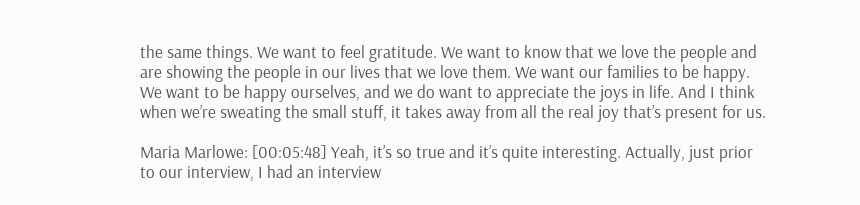the same things. We want to feel gratitude. We want to know that we love the people and are showing the people in our lives that we love them. We want our families to be happy. We want to be happy ourselves, and we do want to appreciate the joys in life. And I think when we’re sweating the small stuff, it takes away from all the real joy that’s present for us.

Maria Marlowe: [00:05:48] Yeah, it’s so true and it’s quite interesting. Actually, just prior to our interview, I had an interview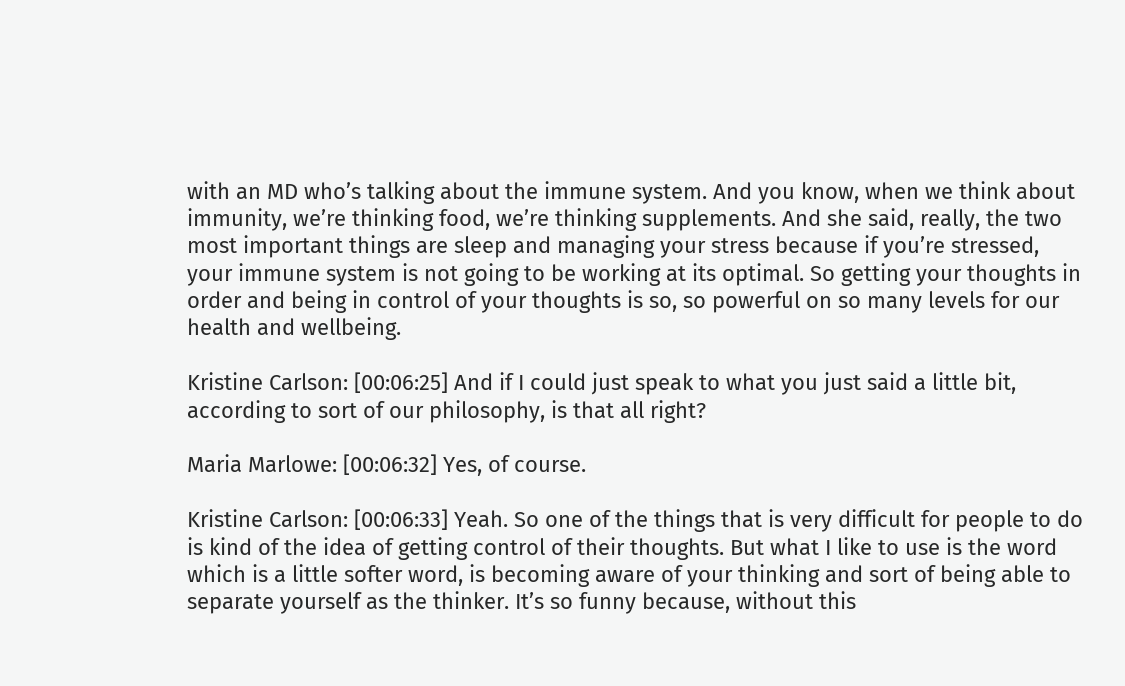with an MD who’s talking about the immune system. And you know, when we think about immunity, we’re thinking food, we’re thinking supplements. And she said, really, the two most important things are sleep and managing your stress because if you’re stressed, your immune system is not going to be working at its optimal. So getting your thoughts in order and being in control of your thoughts is so, so powerful on so many levels for our health and wellbeing.

Kristine Carlson: [00:06:25] And if I could just speak to what you just said a little bit, according to sort of our philosophy, is that all right?

Maria Marlowe: [00:06:32] Yes, of course.

Kristine Carlson: [00:06:33] Yeah. So one of the things that is very difficult for people to do is kind of the idea of getting control of their thoughts. But what I like to use is the word which is a little softer word, is becoming aware of your thinking and sort of being able to separate yourself as the thinker. It’s so funny because, without this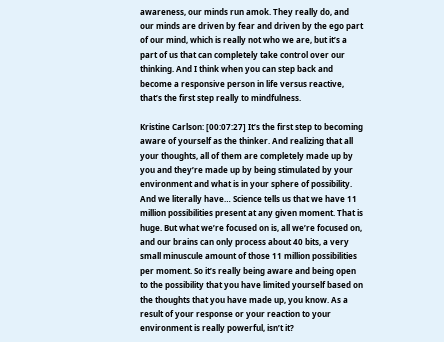awareness, our minds run amok. They really do, and our minds are driven by fear and driven by the ego part of our mind, which is really not who we are, but it’s a part of us that can completely take control over our thinking. And I think when you can step back and become a responsive person in life versus reactive, that’s the first step really to mindfulness.

Kristine Carlson: [00:07:27] It’s the first step to becoming aware of yourself as the thinker. And realizing that all your thoughts, all of them are completely made up by you and they’re made up by being stimulated by your environment and what is in your sphere of possibility. And we literally have… Science tells us that we have 11 million possibilities present at any given moment. That is huge. But what we’re focused on is, all we’re focused on, and our brains can only process about 40 bits, a very small minuscule amount of those 11 million possibilities per moment. So it’s really being aware and being open to the possibility that you have limited yourself based on the thoughts that you have made up, you know. As a result of your response or your reaction to your environment is really powerful, isn’t it?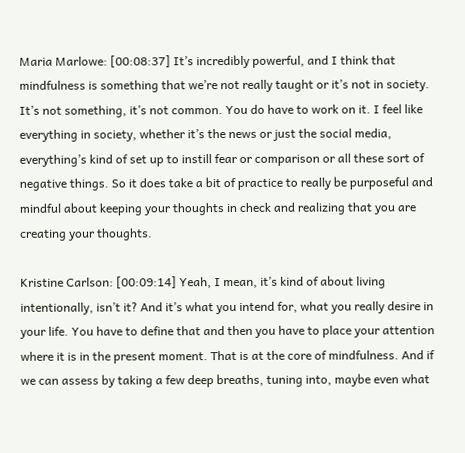Maria Marlowe: [00:08:37] It’s incredibly powerful, and I think that mindfulness is something that we’re not really taught or it’s not in society. It’s not something, it’s not common. You do have to work on it. I feel like everything in society, whether it’s the news or just the social media, everything’s kind of set up to instill fear or comparison or all these sort of negative things. So it does take a bit of practice to really be purposeful and mindful about keeping your thoughts in check and realizing that you are creating your thoughts.

Kristine Carlson: [00:09:14] Yeah, I mean, it’s kind of about living intentionally, isn’t it? And it’s what you intend for, what you really desire in your life. You have to define that and then you have to place your attention where it is in the present moment. That is at the core of mindfulness. And if we can assess by taking a few deep breaths, tuning into, maybe even what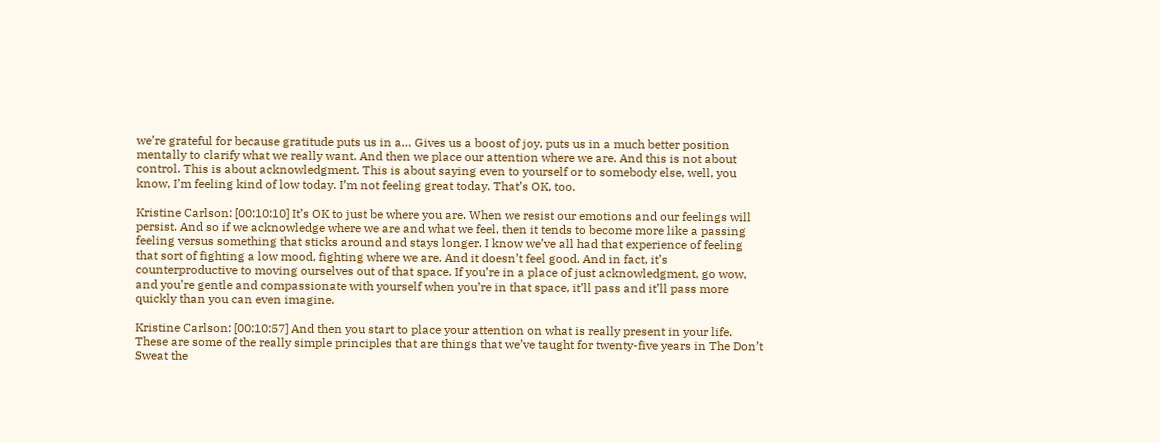we’re grateful for because gratitude puts us in a… Gives us a boost of joy, puts us in a much better position mentally to clarify what we really want. And then we place our attention where we are. And this is not about control. This is about acknowledgment. This is about saying even to yourself or to somebody else, well, you know, I’m feeling kind of low today. I’m not feeling great today. That’s OK, too.

Kristine Carlson: [00:10:10] It’s OK to just be where you are. When we resist our emotions and our feelings will persist. And so if we acknowledge where we are and what we feel, then it tends to become more like a passing feeling versus something that sticks around and stays longer. I know we’ve all had that experience of feeling that sort of fighting a low mood, fighting where we are. And it doesn’t feel good. And in fact, it’s counterproductive to moving ourselves out of that space. If you’re in a place of just acknowledgment, go wow, and you’re gentle and compassionate with yourself when you’re in that space, it’ll pass and it’ll pass more quickly than you can even imagine.

Kristine Carlson: [00:10:57] And then you start to place your attention on what is really present in your life. These are some of the really simple principles that are things that we’ve taught for twenty-five years in The Don’t Sweat the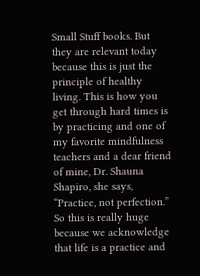Small Stuff books. But they are relevant today because this is just the principle of healthy living. This is how you get through hard times is by practicing and one of my favorite mindfulness teachers and a dear friend of mine, Dr. Shauna Shapiro, she says, “Practice, not perfection.” So this is really huge because we acknowledge that life is a practice and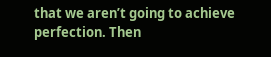that we aren’t going to achieve perfection. Then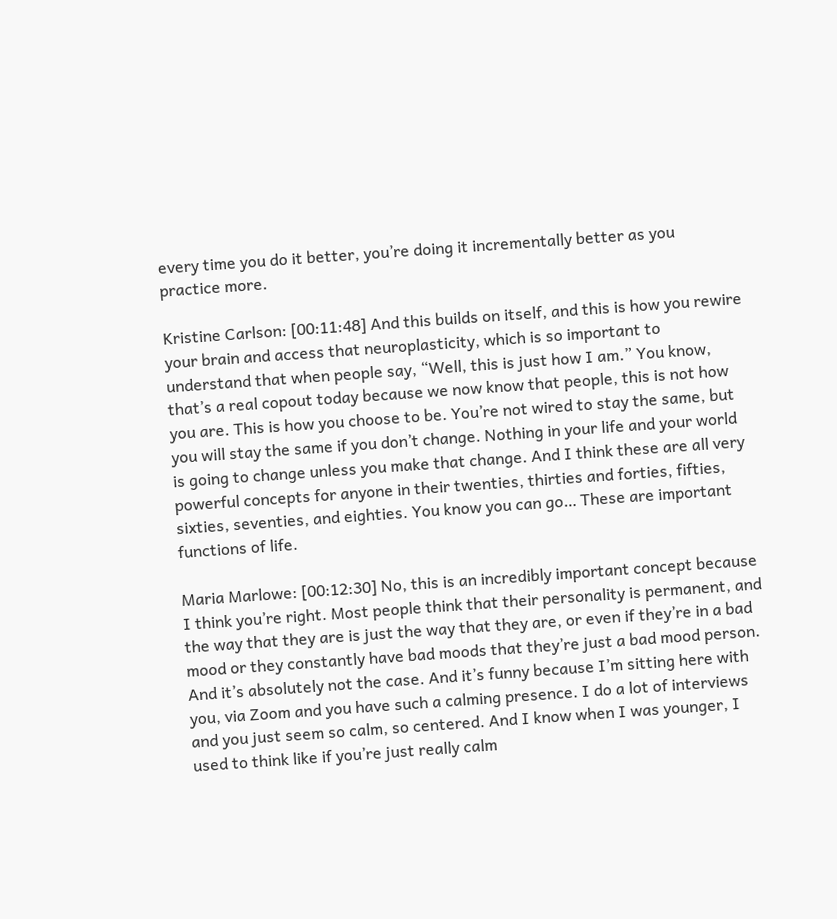every time you do it better, you’re doing it incrementally better as you practice more.

Kristine Carlson: [00:11:48] And this builds on itself, and this is how you rewire your brain and access that neuroplasticity, which is so important to understand that when people say, “Well, this is just how I am.” You know, that’s a real copout today because we now know that people, this is not how you are. This is how you choose to be. You’re not wired to stay the same, but you will stay the same if you don’t change. Nothing in your life and your world is going to change unless you make that change. And I think these are all very powerful concepts for anyone in their twenties, thirties and forties, fifties, sixties, seventies, and eighties. You know you can go… These are important functions of life.

Maria Marlowe: [00:12:30] No, this is an incredibly important concept because I think you’re right. Most people think that their personality is permanent, and the way that they are is just the way that they are, or even if they’re in a bad mood or they constantly have bad moods that they’re just a bad mood person. And it’s absolutely not the case. And it’s funny because I’m sitting here with you, via Zoom and you have such a calming presence. I do a lot of interviews and you just seem so calm, so centered. And I know when I was younger, I used to think like if you’re just really calm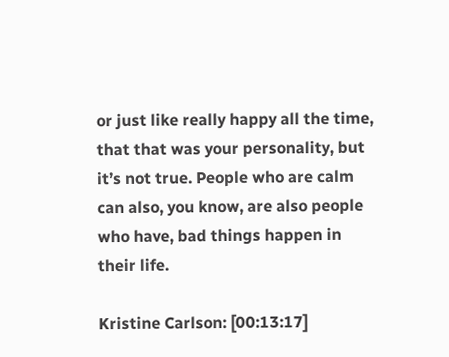or just like really happy all the time, that that was your personality, but it’s not true. People who are calm can also, you know, are also people who have, bad things happen in their life.

Kristine Carlson: [00:13:17]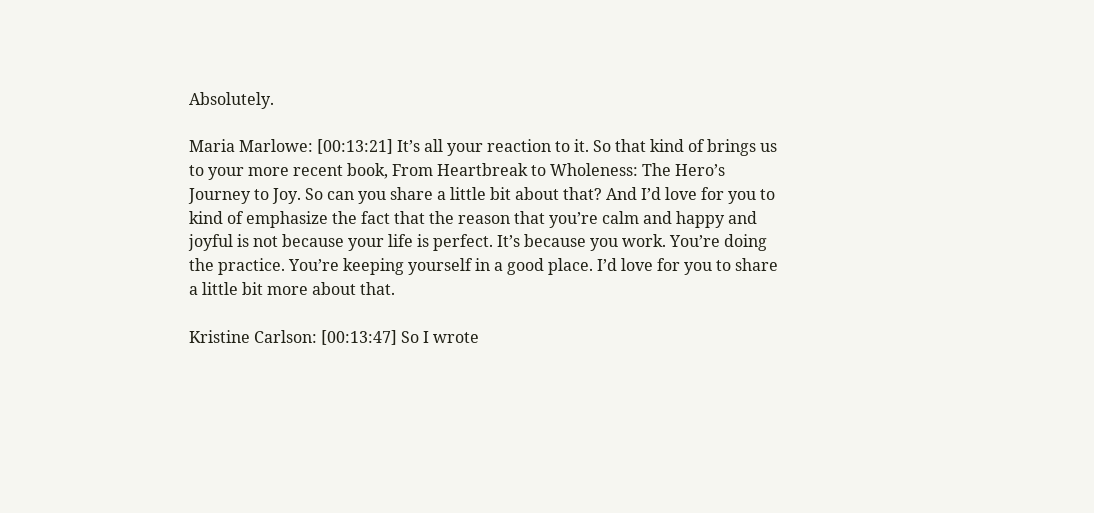Absolutely.

Maria Marlowe: [00:13:21] It’s all your reaction to it. So that kind of brings us to your more recent book, From Heartbreak to Wholeness: The Hero’s Journey to Joy. So can you share a little bit about that? And I’d love for you to kind of emphasize the fact that the reason that you’re calm and happy and joyful is not because your life is perfect. It’s because you work. You’re doing the practice. You’re keeping yourself in a good place. I’d love for you to share a little bit more about that.

Kristine Carlson: [00:13:47] So I wrote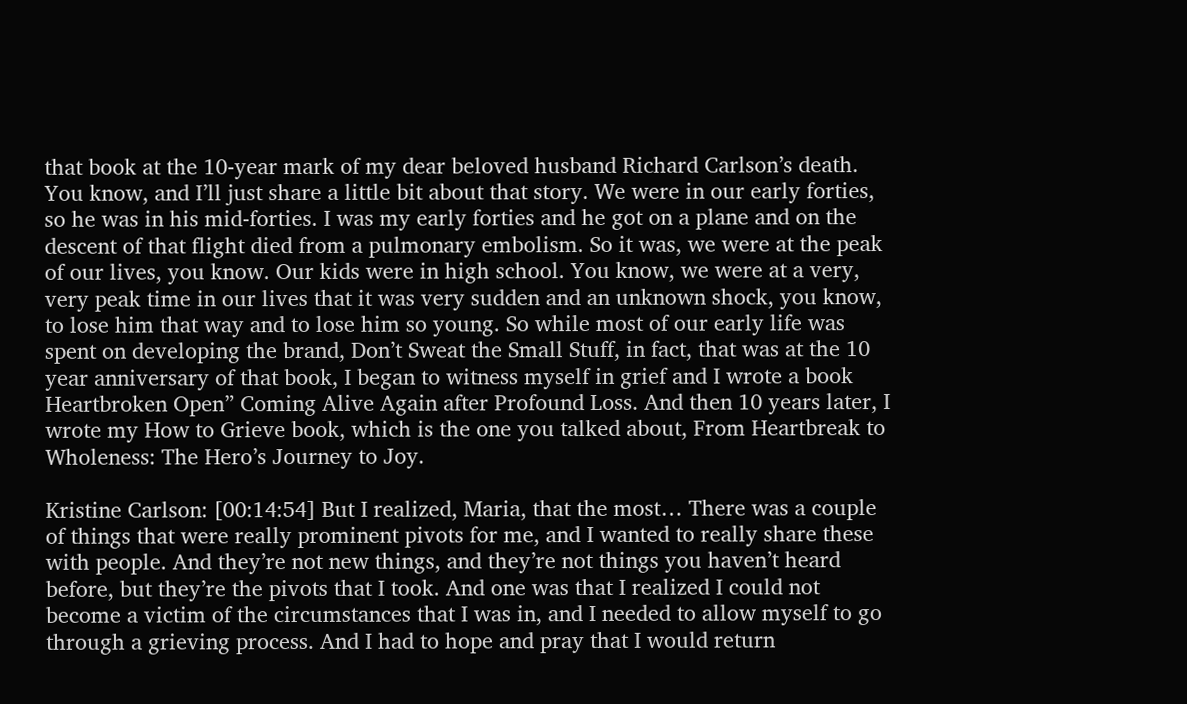that book at the 10-year mark of my dear beloved husband Richard Carlson’s death. You know, and I’ll just share a little bit about that story. We were in our early forties, so he was in his mid-forties. I was my early forties and he got on a plane and on the descent of that flight died from a pulmonary embolism. So it was, we were at the peak of our lives, you know. Our kids were in high school. You know, we were at a very, very peak time in our lives that it was very sudden and an unknown shock, you know, to lose him that way and to lose him so young. So while most of our early life was spent on developing the brand, Don’t Sweat the Small Stuff, in fact, that was at the 10 year anniversary of that book, I began to witness myself in grief and I wrote a book Heartbroken Open” Coming Alive Again after Profound Loss. And then 10 years later, I wrote my How to Grieve book, which is the one you talked about, From Heartbreak to Wholeness: The Hero’s Journey to Joy.

Kristine Carlson: [00:14:54] But I realized, Maria, that the most… There was a couple of things that were really prominent pivots for me, and I wanted to really share these with people. And they’re not new things, and they’re not things you haven’t heard before, but they’re the pivots that I took. And one was that I realized I could not become a victim of the circumstances that I was in, and I needed to allow myself to go through a grieving process. And I had to hope and pray that I would return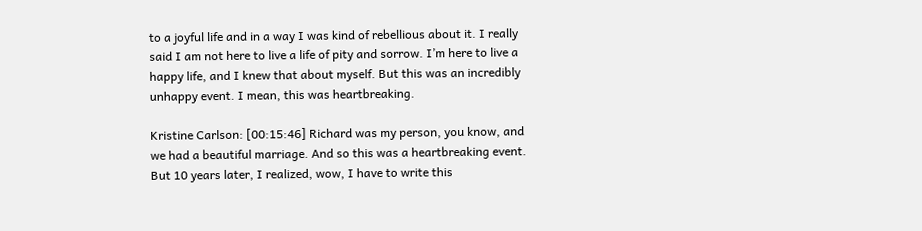to a joyful life and in a way I was kind of rebellious about it. I really said I am not here to live a life of pity and sorrow. I’m here to live a happy life, and I knew that about myself. But this was an incredibly unhappy event. I mean, this was heartbreaking.

Kristine Carlson: [00:15:46] Richard was my person, you know, and we had a beautiful marriage. And so this was a heartbreaking event. But 10 years later, I realized, wow, I have to write this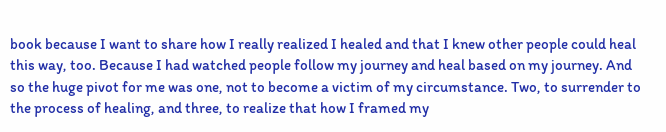book because I want to share how I really realized I healed and that I knew other people could heal this way, too. Because I had watched people follow my journey and heal based on my journey. And so the huge pivot for me was one, not to become a victim of my circumstance. Two, to surrender to the process of healing, and three, to realize that how I framed my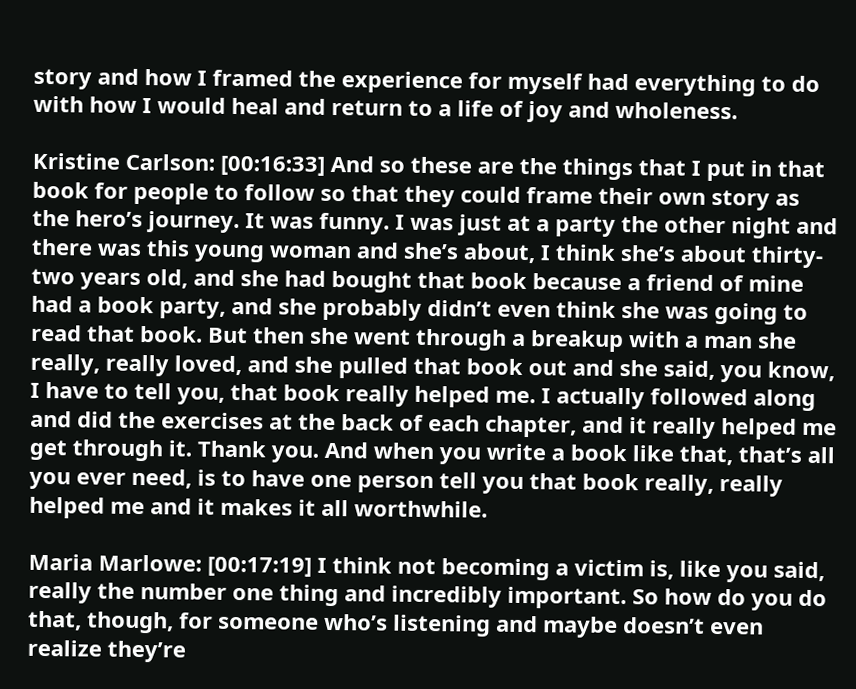story and how I framed the experience for myself had everything to do with how I would heal and return to a life of joy and wholeness.

Kristine Carlson: [00:16:33] And so these are the things that I put in that book for people to follow so that they could frame their own story as the hero’s journey. It was funny. I was just at a party the other night and there was this young woman and she’s about, I think she’s about thirty-two years old, and she had bought that book because a friend of mine had a book party, and she probably didn’t even think she was going to read that book. But then she went through a breakup with a man she really, really loved, and she pulled that book out and she said, you know, I have to tell you, that book really helped me. I actually followed along and did the exercises at the back of each chapter, and it really helped me get through it. Thank you. And when you write a book like that, that’s all you ever need, is to have one person tell you that book really, really helped me and it makes it all worthwhile.

Maria Marlowe: [00:17:19] I think not becoming a victim is, like you said, really the number one thing and incredibly important. So how do you do that, though, for someone who’s listening and maybe doesn’t even realize they’re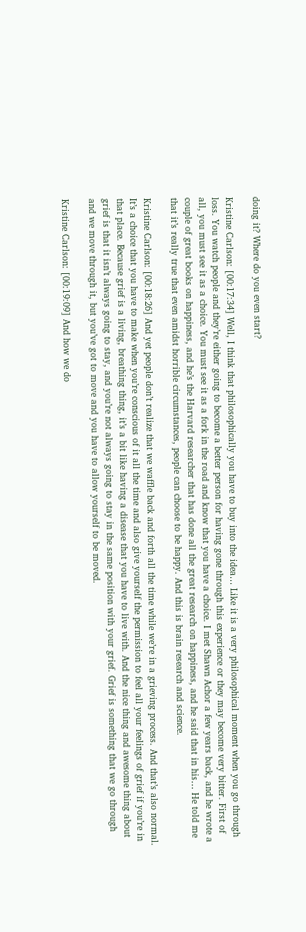doing it? Where do you even start?

Kristine Carlson: [00:17:34] Well, I think that philosophically you have to buy into the idea… Like it is a very philosophical moment when you go through loss. You watch people and they’re either going to become a better person for having gone through this experience or they may become very bitter. First of all, you must see it as a choice. You must see it as a fork in the road and know that you have a choice. I met Shawn Achor a few years back, and he wrote a couple of great books on happiness, and he’s the Harvard researcher that has done all the great research on happiness, and he said that in his… He told me that it’s really true that even amidst horrible circumstances, people can choose to be happy. And this is brain research and science.

Kristine Carlson: [00:18:26] And yet people don’t realize that we waffle back and forth all the time while we’re in a grieving process. And that’s also normal. It’s a choice that you have to make when you’re conscious of it all the time and also give yourself the permission to feel all your feelings of grief if you’re in that place. Because grief is a living, breathing thing, it’s a bit like having a disease that you have to live with. And the nice thing and awesome thing about grief is that it isn’t always going to stay, and you’re not always going to stay in the same position with your grief. Grief is something that we go through and we move through it, but you’ve got to move and you have to allow yourself to be moved.

Kristine Carlson: [00:19:09] And how we do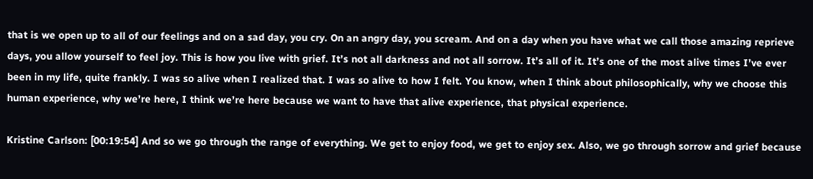that is we open up to all of our feelings and on a sad day, you cry. On an angry day, you scream. And on a day when you have what we call those amazing reprieve days, you allow yourself to feel joy. This is how you live with grief. It’s not all darkness and not all sorrow. It’s all of it. It’s one of the most alive times I’ve ever been in my life, quite frankly. I was so alive when I realized that. I was so alive to how I felt. You know, when I think about philosophically, why we choose this human experience, why we’re here, I think we’re here because we want to have that alive experience, that physical experience.

Kristine Carlson: [00:19:54] And so we go through the range of everything. We get to enjoy food, we get to enjoy sex. Also, we go through sorrow and grief because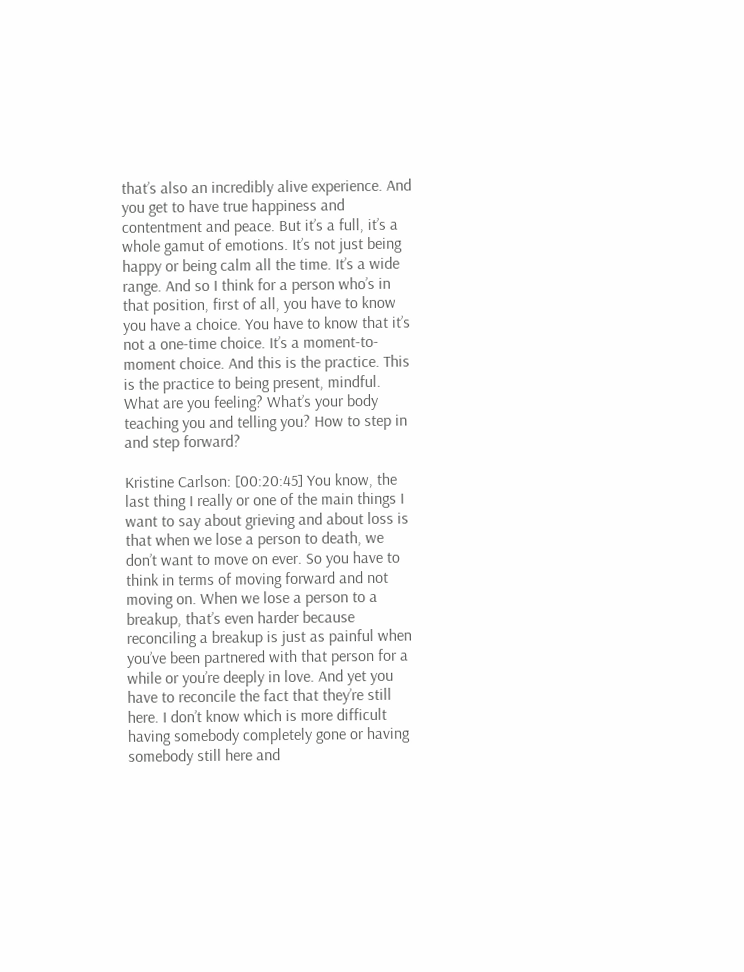that’s also an incredibly alive experience. And you get to have true happiness and contentment and peace. But it’s a full, it’s a whole gamut of emotions. It’s not just being happy or being calm all the time. It’s a wide range. And so I think for a person who’s in that position, first of all, you have to know you have a choice. You have to know that it’s not a one-time choice. It’s a moment-to-moment choice. And this is the practice. This is the practice to being present, mindful. What are you feeling? What’s your body teaching you and telling you? How to step in and step forward?

Kristine Carlson: [00:20:45] You know, the last thing I really or one of the main things I want to say about grieving and about loss is that when we lose a person to death, we don’t want to move on ever. So you have to think in terms of moving forward and not moving on. When we lose a person to a breakup, that’s even harder because reconciling a breakup is just as painful when you’ve been partnered with that person for a while or you’re deeply in love. And yet you have to reconcile the fact that they’re still here. I don’t know which is more difficult having somebody completely gone or having somebody still here and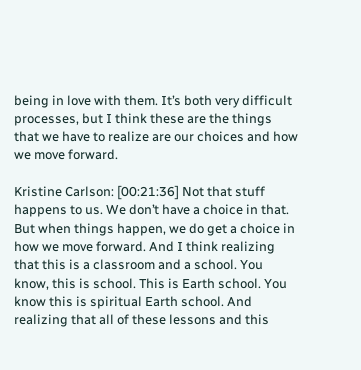being in love with them. It’s both very difficult processes, but I think these are the things that we have to realize are our choices and how we move forward.

Kristine Carlson: [00:21:36] Not that stuff happens to us. We don’t have a choice in that. But when things happen, we do get a choice in how we move forward. And I think realizing that this is a classroom and a school. You know, this is school. This is Earth school. You know this is spiritual Earth school. And realizing that all of these lessons and this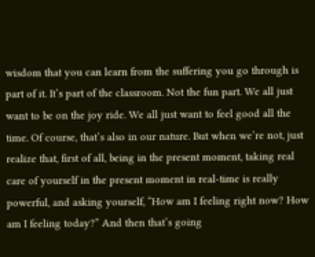wisdom that you can learn from the suffering you go through is part of it. It’s part of the classroom. Not the fun part. We all just want to be on the joy ride. We all just want to feel good all the time. Of course, that’s also in our nature. But when we’re not, just realize that, first of all, being in the present moment, taking real care of yourself in the present moment in real-time is really powerful, and asking yourself, “How am I feeling right now? How am I feeling today?” And then that’s going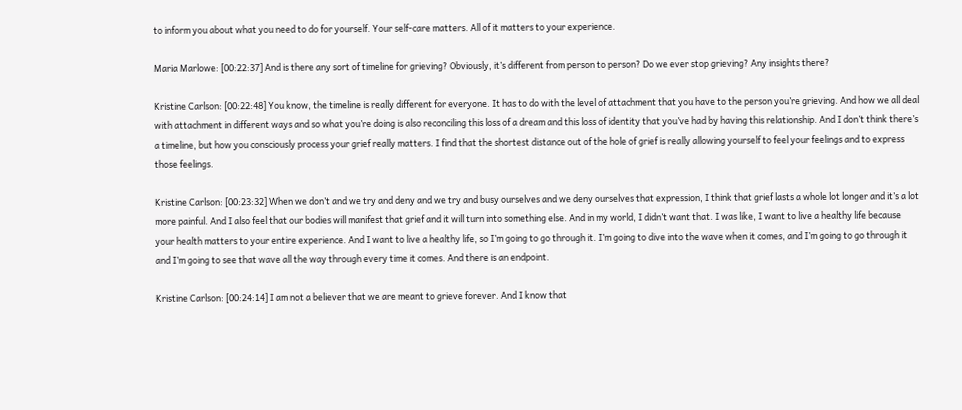to inform you about what you need to do for yourself. Your self-care matters. All of it matters to your experience.

Maria Marlowe: [00:22:37] And is there any sort of timeline for grieving? Obviously, it’s different from person to person? Do we ever stop grieving? Any insights there?

Kristine Carlson: [00:22:48] You know, the timeline is really different for everyone. It has to do with the level of attachment that you have to the person you’re grieving. And how we all deal with attachment in different ways and so what you’re doing is also reconciling this loss of a dream and this loss of identity that you’ve had by having this relationship. And I don’t think there’s a timeline, but how you consciously process your grief really matters. I find that the shortest distance out of the hole of grief is really allowing yourself to feel your feelings and to express those feelings.

Kristine Carlson: [00:23:32] When we don’t and we try and deny and we try and busy ourselves and we deny ourselves that expression, I think that grief lasts a whole lot longer and it’s a lot more painful. And I also feel that our bodies will manifest that grief and it will turn into something else. And in my world, I didn’t want that. I was like, I want to live a healthy life because your health matters to your entire experience. And I want to live a healthy life, so I’m going to go through it. I’m going to dive into the wave when it comes, and I’m going to go through it and I’m going to see that wave all the way through every time it comes. And there is an endpoint.

Kristine Carlson: [00:24:14] I am not a believer that we are meant to grieve forever. And I know that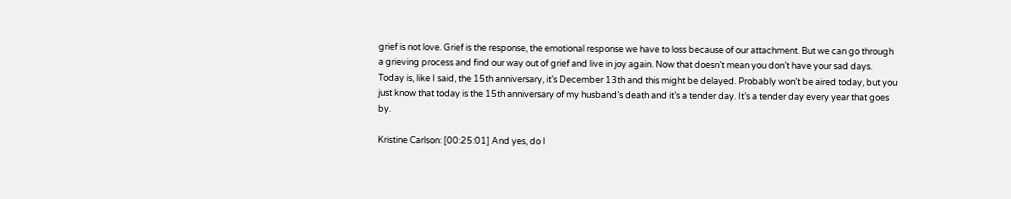grief is not love. Grief is the response, the emotional response we have to loss because of our attachment. But we can go through a grieving process and find our way out of grief and live in joy again. Now that doesn’t mean you don’t have your sad days. Today is, like I said, the 15th anniversary, it’s December 13th and this might be delayed. Probably won’t be aired today, but you just know that today is the 15th anniversary of my husband’s death and it’s a tender day. It’s a tender day every year that goes by.

Kristine Carlson: [00:25:01] And yes, do I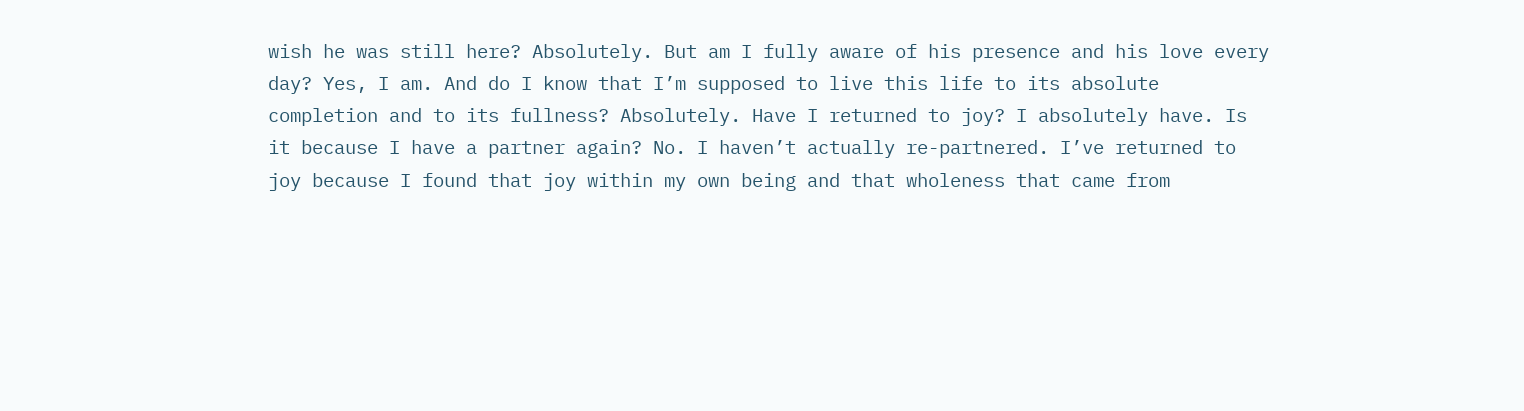wish he was still here? Absolutely. But am I fully aware of his presence and his love every day? Yes, I am. And do I know that I’m supposed to live this life to its absolute completion and to its fullness? Absolutely. Have I returned to joy? I absolutely have. Is it because I have a partner again? No. I haven’t actually re-partnered. I’ve returned to joy because I found that joy within my own being and that wholeness that came from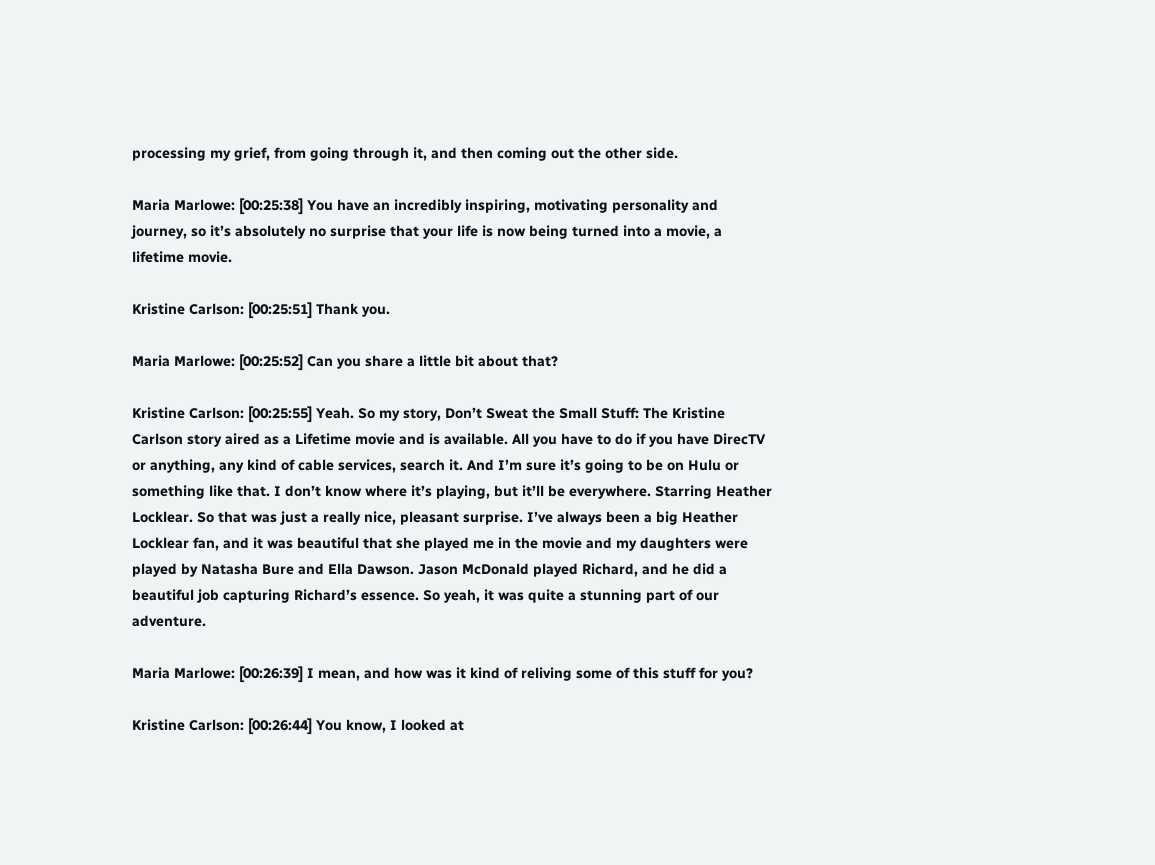processing my grief, from going through it, and then coming out the other side.

Maria Marlowe: [00:25:38] You have an incredibly inspiring, motivating personality and journey, so it’s absolutely no surprise that your life is now being turned into a movie, a lifetime movie.

Kristine Carlson: [00:25:51] Thank you.

Maria Marlowe: [00:25:52] Can you share a little bit about that?

Kristine Carlson: [00:25:55] Yeah. So my story, Don’t Sweat the Small Stuff: The Kristine Carlson story aired as a Lifetime movie and is available. All you have to do if you have DirecTV or anything, any kind of cable services, search it. And I’m sure it’s going to be on Hulu or something like that. I don’t know where it’s playing, but it’ll be everywhere. Starring Heather Locklear. So that was just a really nice, pleasant surprise. I’ve always been a big Heather Locklear fan, and it was beautiful that she played me in the movie and my daughters were played by Natasha Bure and Ella Dawson. Jason McDonald played Richard, and he did a beautiful job capturing Richard’s essence. So yeah, it was quite a stunning part of our adventure.

Maria Marlowe: [00:26:39] I mean, and how was it kind of reliving some of this stuff for you?

Kristine Carlson: [00:26:44] You know, I looked at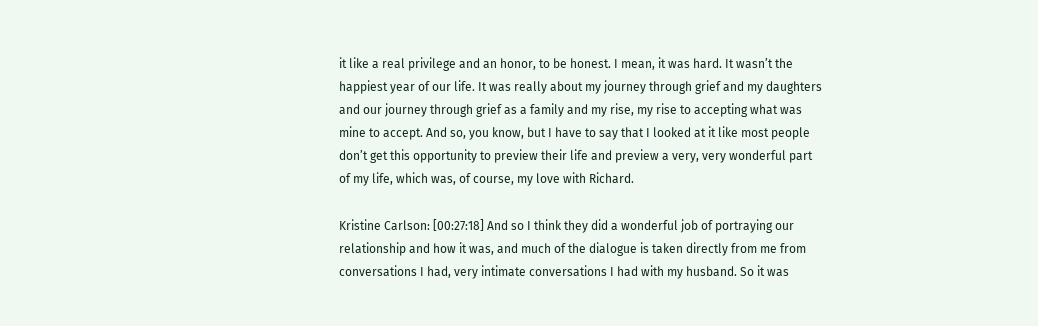it like a real privilege and an honor, to be honest. I mean, it was hard. It wasn’t the happiest year of our life. It was really about my journey through grief and my daughters and our journey through grief as a family and my rise, my rise to accepting what was mine to accept. And so, you know, but I have to say that I looked at it like most people don’t get this opportunity to preview their life and preview a very, very wonderful part of my life, which was, of course, my love with Richard.

Kristine Carlson: [00:27:18] And so I think they did a wonderful job of portraying our relationship and how it was, and much of the dialogue is taken directly from me from conversations I had, very intimate conversations I had with my husband. So it was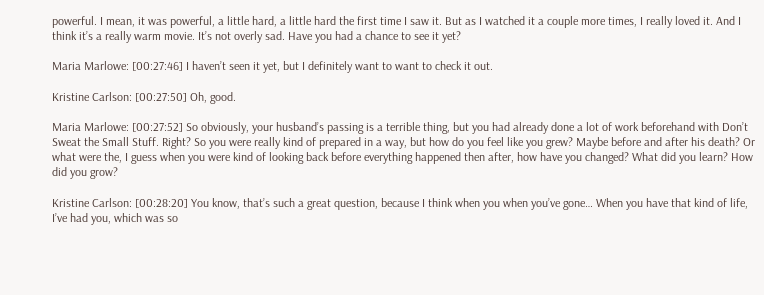powerful. I mean, it was powerful, a little hard, a little hard the first time I saw it. But as I watched it a couple more times, I really loved it. And I think it’s a really warm movie. It’s not overly sad. Have you had a chance to see it yet?

Maria Marlowe: [00:27:46] I haven’t seen it yet, but I definitely want to want to check it out.

Kristine Carlson: [00:27:50] Oh, good.

Maria Marlowe: [00:27:52] So obviously, your husband’s passing is a terrible thing, but you had already done a lot of work beforehand with Don’t Sweat the Small Stuff. Right? So you were really kind of prepared in a way, but how do you feel like you grew? Maybe before and after his death? Or what were the, I guess when you were kind of looking back before everything happened then after, how have you changed? What did you learn? How did you grow?

Kristine Carlson: [00:28:20] You know, that’s such a great question, because I think when you when you’ve gone… When you have that kind of life, I’ve had you, which was so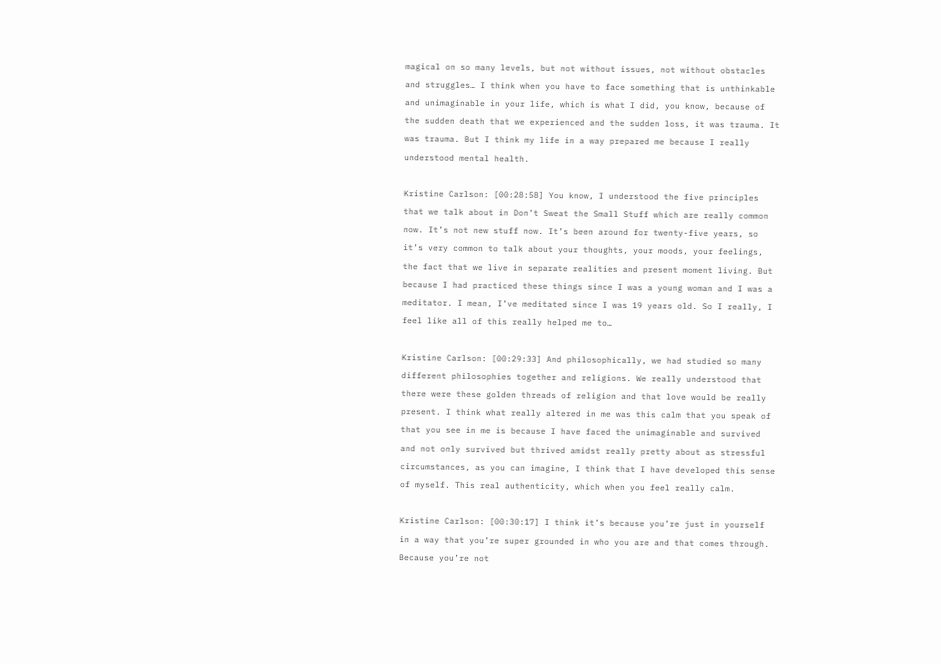magical on so many levels, but not without issues, not without obstacles and struggles… I think when you have to face something that is unthinkable and unimaginable in your life, which is what I did, you know, because of the sudden death that we experienced and the sudden loss, it was trauma. It was trauma. But I think my life in a way prepared me because I really understood mental health.

Kristine Carlson: [00:28:58] You know, I understood the five principles that we talk about in Don’t Sweat the Small Stuff which are really common now. It’s not new stuff now. It’s been around for twenty-five years, so it’s very common to talk about your thoughts, your moods, your feelings, the fact that we live in separate realities and present moment living. But because I had practiced these things since I was a young woman and I was a meditator. I mean, I’ve meditated since I was 19 years old. So I really, I feel like all of this really helped me to…

Kristine Carlson: [00:29:33] And philosophically, we had studied so many different philosophies together and religions. We really understood that there were these golden threads of religion and that love would be really present. I think what really altered in me was this calm that you speak of that you see in me is because I have faced the unimaginable and survived and not only survived but thrived amidst really pretty about as stressful circumstances, as you can imagine, I think that I have developed this sense of myself. This real authenticity, which when you feel really calm.

Kristine Carlson: [00:30:17] I think it’s because you’re just in yourself in a way that you’re super grounded in who you are and that comes through. Because you’re not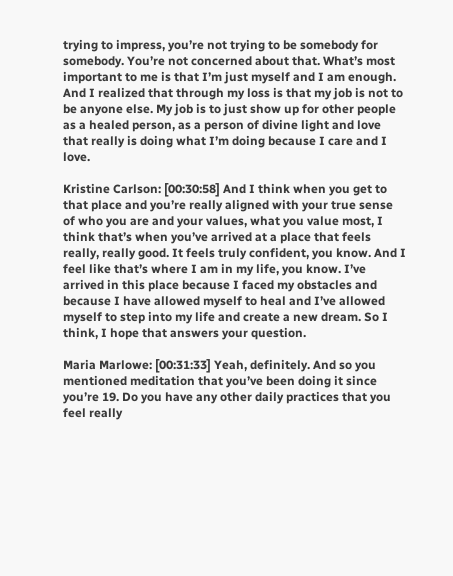trying to impress, you’re not trying to be somebody for somebody. You’re not concerned about that. What’s most important to me is that I’m just myself and I am enough. And I realized that through my loss is that my job is not to be anyone else. My job is to just show up for other people as a healed person, as a person of divine light and love that really is doing what I’m doing because I care and I love.

Kristine Carlson: [00:30:58] And I think when you get to that place and you’re really aligned with your true sense of who you are and your values, what you value most, I think that’s when you’ve arrived at a place that feels really, really good. It feels truly confident, you know. And I feel like that’s where I am in my life, you know. I’ve arrived in this place because I faced my obstacles and because I have allowed myself to heal and I’ve allowed myself to step into my life and create a new dream. So I think, I hope that answers your question.

Maria Marlowe: [00:31:33] Yeah, definitely. And so you mentioned meditation that you’ve been doing it since you’re 19. Do you have any other daily practices that you feel really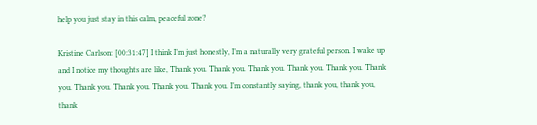help you just stay in this calm, peaceful zone?

Kristine Carlson: [00:31:47] I think I’m just honestly, I’m a naturally very grateful person. I wake up and I notice my thoughts are like, Thank you. Thank you. Thank you. Thank you. Thank you. Thank you. Thank you. Thank you. Thank you. Thank you. I’m constantly saying, thank you, thank you, thank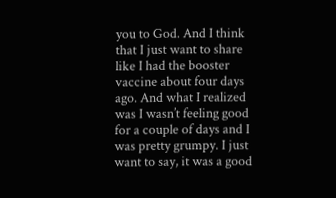you to God. And I think that I just want to share like I had the booster vaccine about four days ago. And what I realized was I wasn’t feeling good for a couple of days and I was pretty grumpy. I just want to say, it was a good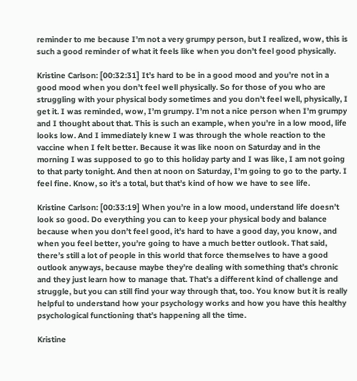reminder to me because I’m not a very grumpy person, but I realized, wow, this is such a good reminder of what it feels like when you don’t feel good physically.

Kristine Carlson: [00:32:31] It’s hard to be in a good mood and you’re not in a good mood when you don’t feel well physically. So for those of you who are struggling with your physical body sometimes and you don’t feel well, physically, I get it. I was reminded, wow, I’m grumpy. I’m not a nice person when I’m grumpy and I thought about that. This is such an example, when you’re in a low mood, life looks low. And I immediately knew I was through the whole reaction to the vaccine when I felt better. Because it was like noon on Saturday and in the morning I was supposed to go to this holiday party and I was like, I am not going to that party tonight. And then at noon on Saturday, I’m going to go to the party. I feel fine. Know, so it’s a total, but that’s kind of how we have to see life.

Kristine Carlson: [00:33:19] When you’re in a low mood, understand life doesn’t look so good. Do everything you can to keep your physical body and balance because when you don’t feel good, it’s hard to have a good day, you know, and when you feel better, you’re going to have a much better outlook. That said, there’s still a lot of people in this world that force themselves to have a good outlook anyways, because maybe they’re dealing with something that’s chronic and they just learn how to manage that. That’s a different kind of challenge and struggle, but you can still find your way through that, too. You know but it is really helpful to understand how your psychology works and how you have this healthy psychological functioning that’s happening all the time.

Kristine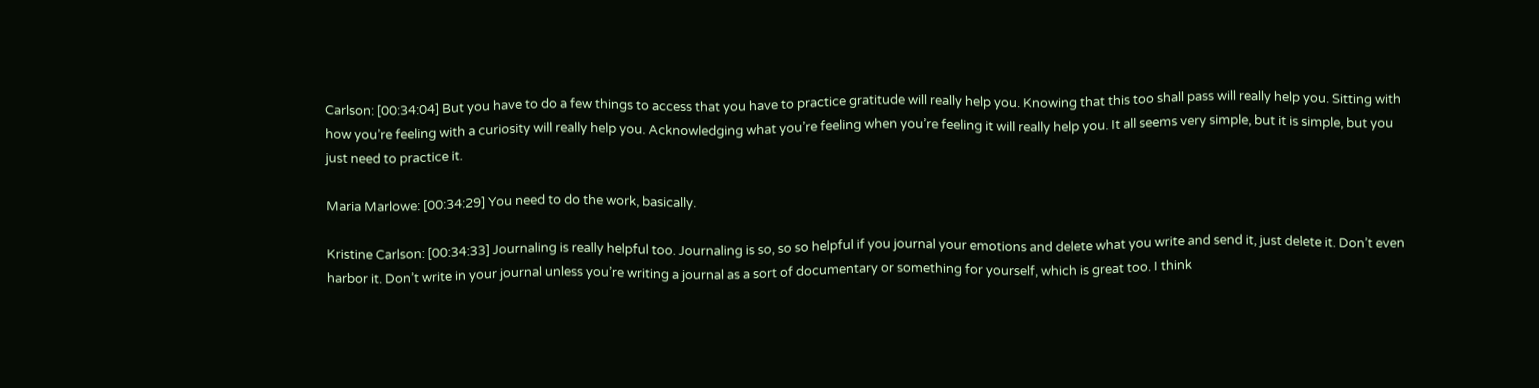Carlson: [00:34:04] But you have to do a few things to access that you have to practice gratitude will really help you. Knowing that this too shall pass will really help you. Sitting with how you’re feeling with a curiosity will really help you. Acknowledging what you’re feeling when you’re feeling it will really help you. It all seems very simple, but it is simple, but you just need to practice it.

Maria Marlowe: [00:34:29] You need to do the work, basically.

Kristine Carlson: [00:34:33] Journaling is really helpful too. Journaling is so, so so helpful if you journal your emotions and delete what you write and send it, just delete it. Don’t even harbor it. Don’t write in your journal unless you’re writing a journal as a sort of documentary or something for yourself, which is great too. I think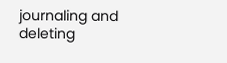journaling and deleting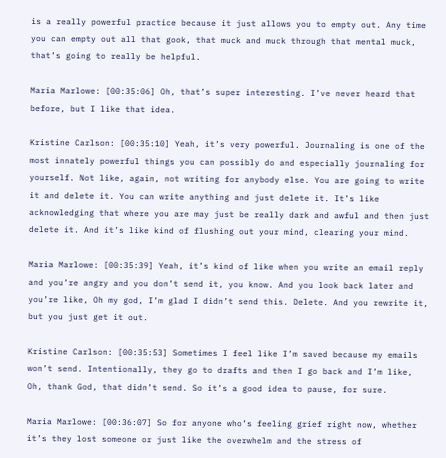is a really powerful practice because it just allows you to empty out. Any time you can empty out all that gook, that muck and muck through that mental muck, that’s going to really be helpful.

Maria Marlowe: [00:35:06] Oh, that’s super interesting. I’ve never heard that before, but I like that idea.

Kristine Carlson: [00:35:10] Yeah, it’s very powerful. Journaling is one of the most innately powerful things you can possibly do and especially journaling for yourself. Not like, again, not writing for anybody else. You are going to write it and delete it. You can write anything and just delete it. It’s like acknowledging that where you are may just be really dark and awful and then just delete it. And it’s like kind of flushing out your mind, clearing your mind.

Maria Marlowe: [00:35:39] Yeah, it’s kind of like when you write an email reply and you’re angry and you don’t send it, you know. And you look back later and you’re like, Oh my god, I’m glad I didn’t send this. Delete. And you rewrite it, but you just get it out.

Kristine Carlson: [00:35:53] Sometimes I feel like I’m saved because my emails won’t send. Intentionally, they go to drafts and then I go back and I’m like, Oh, thank God, that didn’t send. So it’s a good idea to pause, for sure.

Maria Marlowe: [00:36:07] So for anyone who’s feeling grief right now, whether it’s they lost someone or just like the overwhelm and the stress of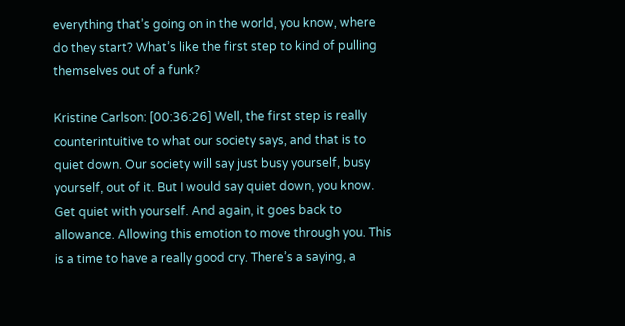everything that’s going on in the world, you know, where do they start? What’s like the first step to kind of pulling themselves out of a funk?

Kristine Carlson: [00:36:26] Well, the first step is really counterintuitive to what our society says, and that is to quiet down. Our society will say just busy yourself, busy yourself, out of it. But I would say quiet down, you know. Get quiet with yourself. And again, it goes back to allowance. Allowing this emotion to move through you. This is a time to have a really good cry. There’s a saying, a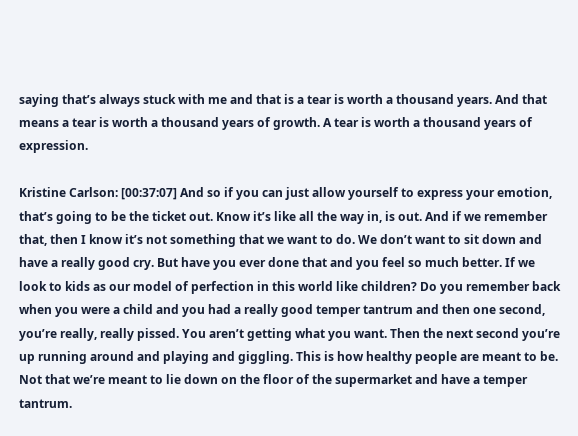saying that’s always stuck with me and that is a tear is worth a thousand years. And that means a tear is worth a thousand years of growth. A tear is worth a thousand years of expression.

Kristine Carlson: [00:37:07] And so if you can just allow yourself to express your emotion, that’s going to be the ticket out. Know it’s like all the way in, is out. And if we remember that, then I know it’s not something that we want to do. We don’t want to sit down and have a really good cry. But have you ever done that and you feel so much better. If we look to kids as our model of perfection in this world like children? Do you remember back when you were a child and you had a really good temper tantrum and then one second, you’re really, really pissed. You aren’t getting what you want. Then the next second you’re up running around and playing and giggling. This is how healthy people are meant to be. Not that we’re meant to lie down on the floor of the supermarket and have a temper tantrum.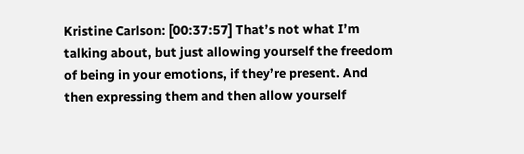Kristine Carlson: [00:37:57] That’s not what I’m talking about, but just allowing yourself the freedom of being in your emotions, if they’re present. And then expressing them and then allow yourself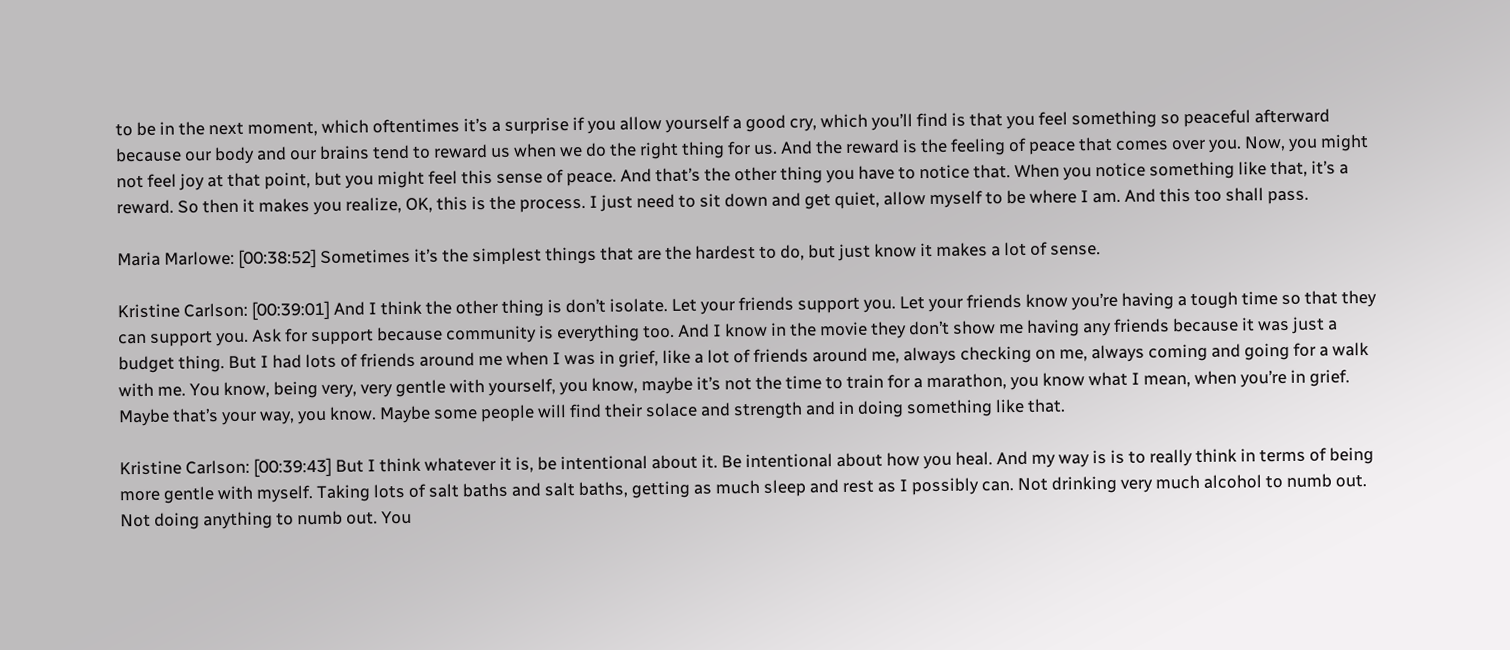to be in the next moment, which oftentimes it’s a surprise if you allow yourself a good cry, which you’ll find is that you feel something so peaceful afterward because our body and our brains tend to reward us when we do the right thing for us. And the reward is the feeling of peace that comes over you. Now, you might not feel joy at that point, but you might feel this sense of peace. And that’s the other thing you have to notice that. When you notice something like that, it’s a reward. So then it makes you realize, OK, this is the process. I just need to sit down and get quiet, allow myself to be where I am. And this too shall pass.

Maria Marlowe: [00:38:52] Sometimes it’s the simplest things that are the hardest to do, but just know it makes a lot of sense.

Kristine Carlson: [00:39:01] And I think the other thing is don’t isolate. Let your friends support you. Let your friends know you’re having a tough time so that they can support you. Ask for support because community is everything too. And I know in the movie they don’t show me having any friends because it was just a budget thing. But I had lots of friends around me when I was in grief, like a lot of friends around me, always checking on me, always coming and going for a walk with me. You know, being very, very gentle with yourself, you know, maybe it’s not the time to train for a marathon, you know what I mean, when you’re in grief. Maybe that’s your way, you know. Maybe some people will find their solace and strength and in doing something like that.

Kristine Carlson: [00:39:43] But I think whatever it is, be intentional about it. Be intentional about how you heal. And my way is is to really think in terms of being more gentle with myself. Taking lots of salt baths and salt baths, getting as much sleep and rest as I possibly can. Not drinking very much alcohol to numb out. Not doing anything to numb out. You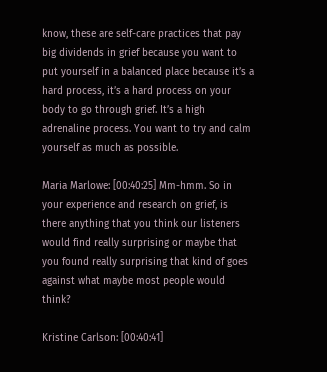know, these are self-care practices that pay big dividends in grief because you want to put yourself in a balanced place because it’s a hard process, it’s a hard process on your body to go through grief. It’s a high adrenaline process. You want to try and calm yourself as much as possible.

Maria Marlowe: [00:40:25] Mm-hmm. So in your experience and research on grief, is there anything that you think our listeners would find really surprising or maybe that you found really surprising that kind of goes against what maybe most people would think?

Kristine Carlson: [00:40:41]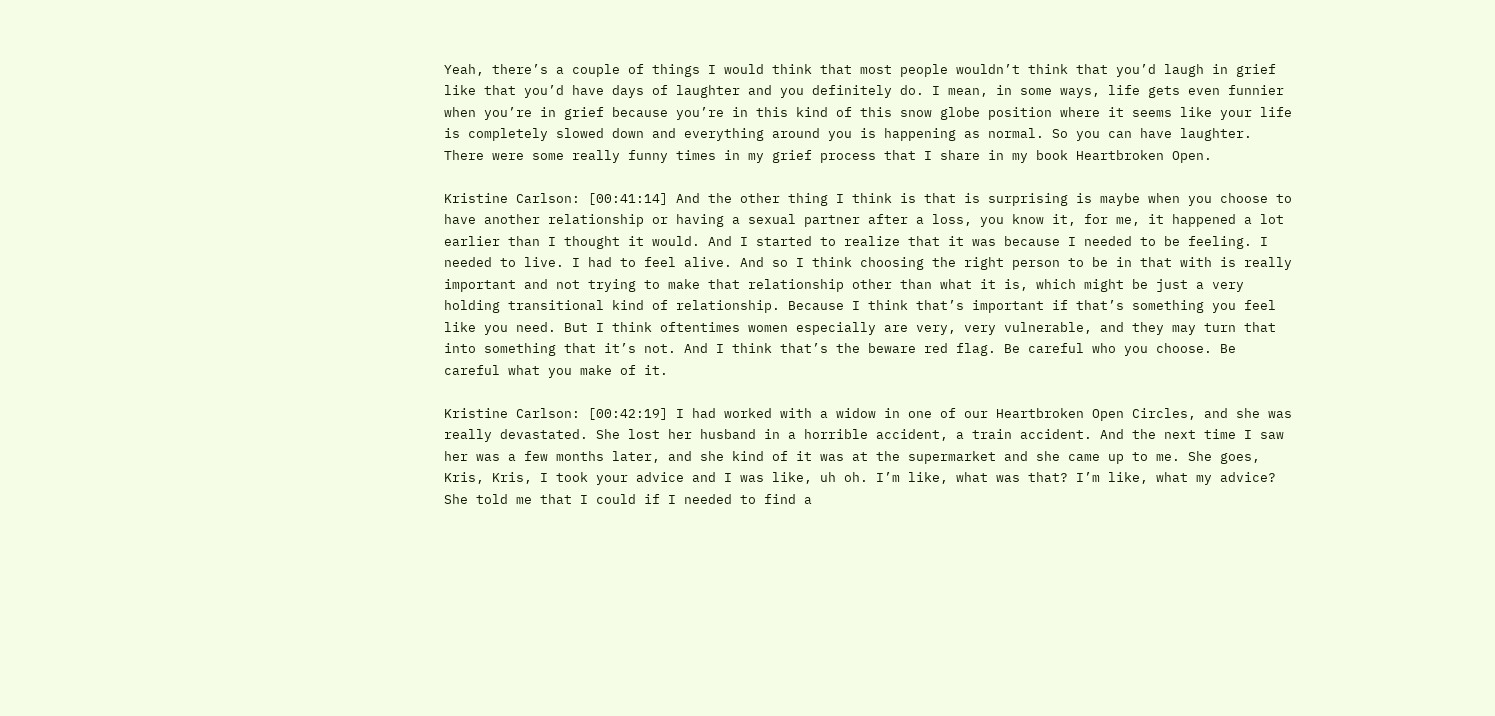Yeah, there’s a couple of things I would think that most people wouldn’t think that you’d laugh in grief like that you’d have days of laughter and you definitely do. I mean, in some ways, life gets even funnier when you’re in grief because you’re in this kind of this snow globe position where it seems like your life is completely slowed down and everything around you is happening as normal. So you can have laughter. There were some really funny times in my grief process that I share in my book Heartbroken Open.

Kristine Carlson: [00:41:14] And the other thing I think is that is surprising is maybe when you choose to have another relationship or having a sexual partner after a loss, you know it, for me, it happened a lot earlier than I thought it would. And I started to realize that it was because I needed to be feeling. I needed to live. I had to feel alive. And so I think choosing the right person to be in that with is really important and not trying to make that relationship other than what it is, which might be just a very holding transitional kind of relationship. Because I think that’s important if that’s something you feel like you need. But I think oftentimes women especially are very, very vulnerable, and they may turn that into something that it’s not. And I think that’s the beware red flag. Be careful who you choose. Be careful what you make of it.

Kristine Carlson: [00:42:19] I had worked with a widow in one of our Heartbroken Open Circles, and she was really devastated. She lost her husband in a horrible accident, a train accident. And the next time I saw her was a few months later, and she kind of it was at the supermarket and she came up to me. She goes, Kris, Kris, I took your advice and I was like, uh oh. I’m like, what was that? I’m like, what my advice? She told me that I could if I needed to find a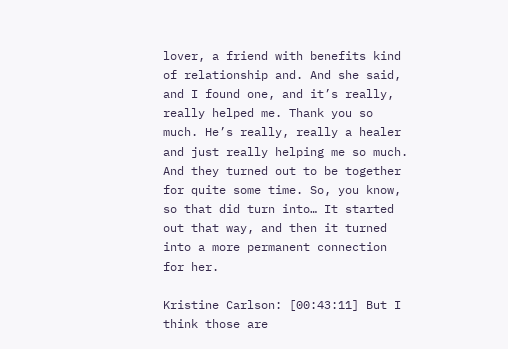lover, a friend with benefits kind of relationship and. And she said, and I found one, and it’s really, really helped me. Thank you so much. He’s really, really a healer and just really helping me so much. And they turned out to be together for quite some time. So, you know, so that did turn into… It started out that way, and then it turned into a more permanent connection for her.

Kristine Carlson: [00:43:11] But I think those are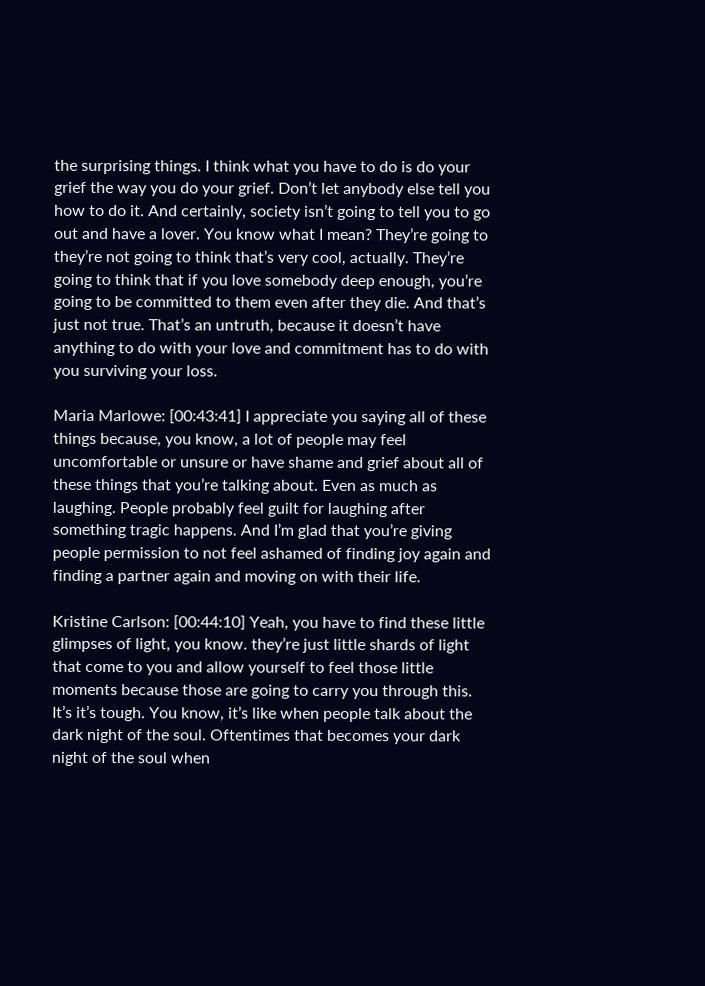the surprising things. I think what you have to do is do your grief the way you do your grief. Don’t let anybody else tell you how to do it. And certainly, society isn’t going to tell you to go out and have a lover. You know what I mean? They’re going to they’re not going to think that’s very cool, actually. They’re going to think that if you love somebody deep enough, you’re going to be committed to them even after they die. And that’s just not true. That’s an untruth, because it doesn’t have anything to do with your love and commitment has to do with you surviving your loss.

Maria Marlowe: [00:43:41] I appreciate you saying all of these things because, you know, a lot of people may feel uncomfortable or unsure or have shame and grief about all of these things that you’re talking about. Even as much as laughing. People probably feel guilt for laughing after something tragic happens. And I’m glad that you’re giving people permission to not feel ashamed of finding joy again and finding a partner again and moving on with their life.

Kristine Carlson: [00:44:10] Yeah, you have to find these little glimpses of light, you know. they’re just little shards of light that come to you and allow yourself to feel those little moments because those are going to carry you through this. It’s it’s tough. You know, it’s like when people talk about the dark night of the soul. Oftentimes that becomes your dark night of the soul when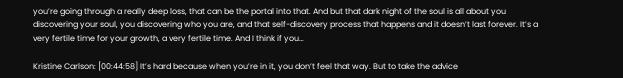you’re going through a really deep loss, that can be the portal into that. And but that dark night of the soul is all about you discovering your soul, you discovering who you are, and that self-discovery process that happens and it doesn’t last forever. It’s a very fertile time for your growth, a very fertile time. And I think if you…

Kristine Carlson: [00:44:58] It’s hard because when you’re in it, you don’t feel that way. But to take the advice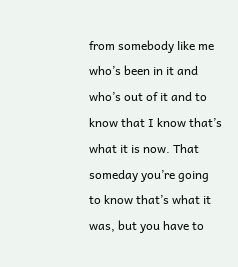from somebody like me who’s been in it and who’s out of it and to know that I know that’s what it is now. That someday you’re going to know that’s what it was, but you have to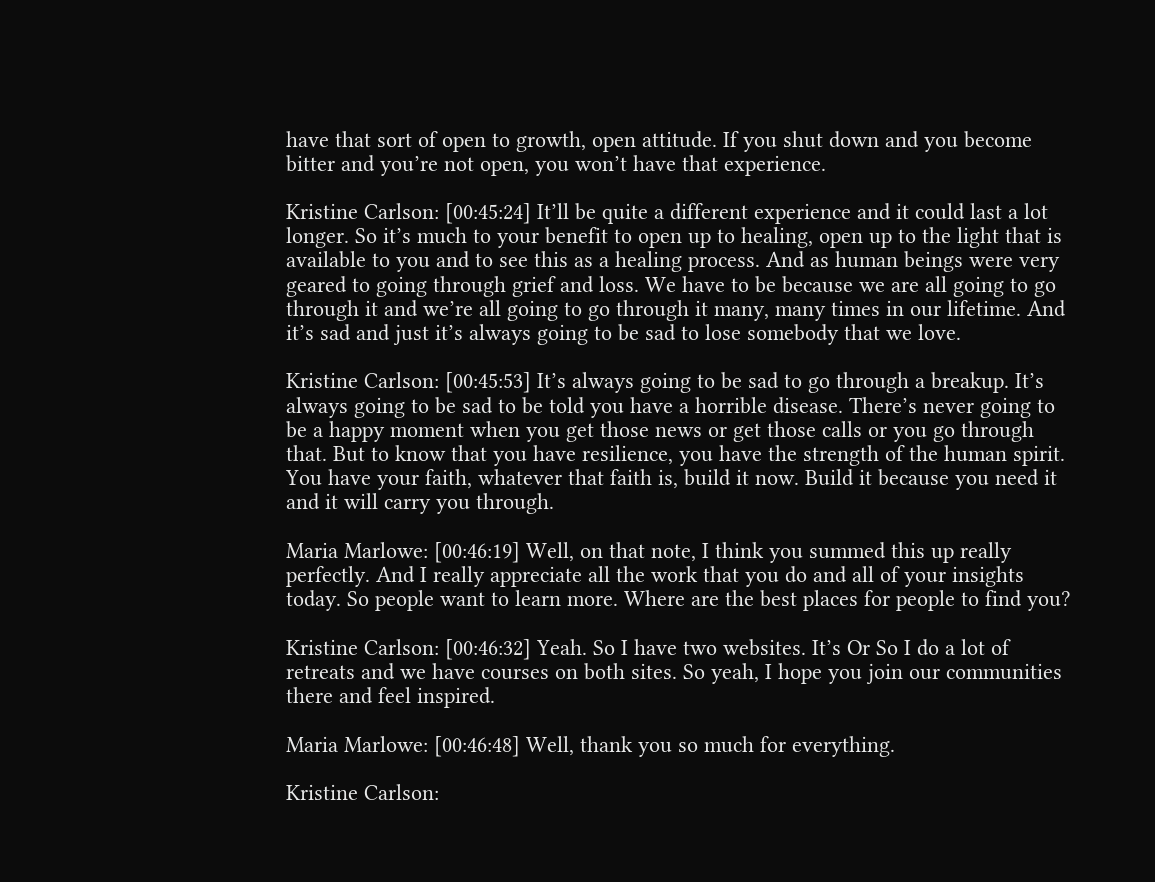have that sort of open to growth, open attitude. If you shut down and you become bitter and you’re not open, you won’t have that experience.

Kristine Carlson: [00:45:24] It’ll be quite a different experience and it could last a lot longer. So it’s much to your benefit to open up to healing, open up to the light that is available to you and to see this as a healing process. And as human beings were very geared to going through grief and loss. We have to be because we are all going to go through it and we’re all going to go through it many, many times in our lifetime. And it’s sad and just it’s always going to be sad to lose somebody that we love.

Kristine Carlson: [00:45:53] It’s always going to be sad to go through a breakup. It’s always going to be sad to be told you have a horrible disease. There’s never going to be a happy moment when you get those news or get those calls or you go through that. But to know that you have resilience, you have the strength of the human spirit. You have your faith, whatever that faith is, build it now. Build it because you need it and it will carry you through.

Maria Marlowe: [00:46:19] Well, on that note, I think you summed this up really perfectly. And I really appreciate all the work that you do and all of your insights today. So people want to learn more. Where are the best places for people to find you?

Kristine Carlson: [00:46:32] Yeah. So I have two websites. It’s Or So I do a lot of retreats and we have courses on both sites. So yeah, I hope you join our communities there and feel inspired.

Maria Marlowe: [00:46:48] Well, thank you so much for everything.

Kristine Carlson: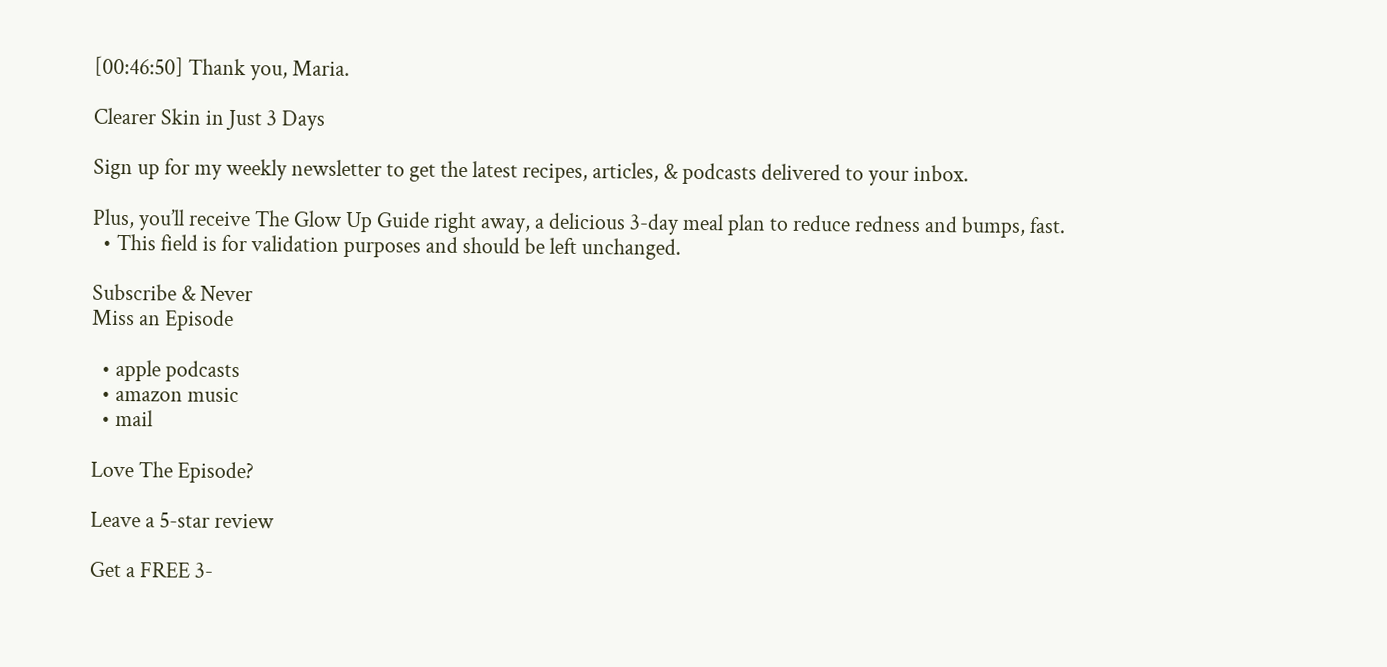[00:46:50] Thank you, Maria.

Clearer Skin in Just 3 Days

Sign up for my weekly newsletter to get the latest recipes, articles, & podcasts delivered to your inbox.

Plus, you’ll receive The Glow Up Guide right away, a delicious 3-day meal plan to reduce redness and bumps, fast.
  • This field is for validation purposes and should be left unchanged.

Subscribe & Never
Miss an Episode

  • apple podcasts
  • amazon music
  • mail

Love The Episode?

Leave a 5-star review

Get a FREE 3-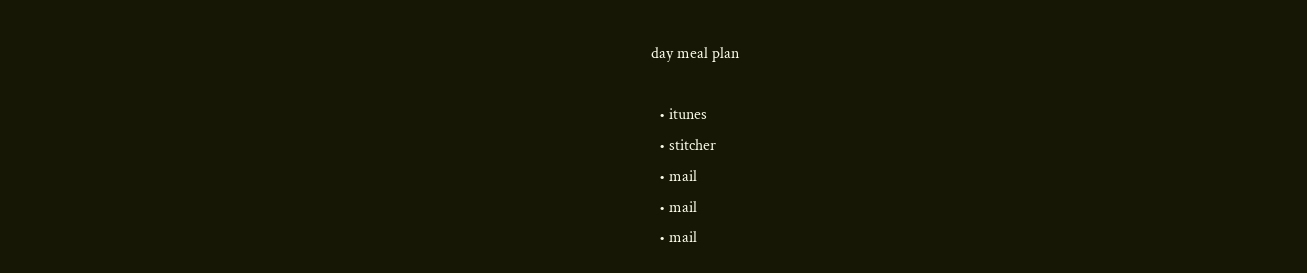day meal plan

  • itunes
  • stitcher
  • mail
  • mail
  • mail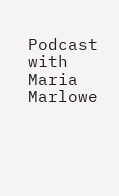Podcast with Maria Marlowe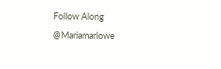Follow Along @Mariamarlowe